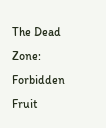The Dead Zone: Forbidden Fruit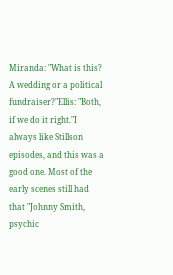Miranda: "What is this? A wedding or a political fundraiser?"Ellis: "Both, if we do it right."I always like Stillson episodes, and this was a good one. Most of the early scenes still had that "Johnny Smith, psychic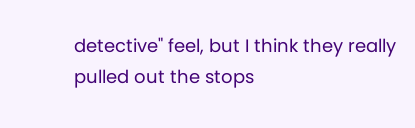detective" feel, but I think they really pulled out the stops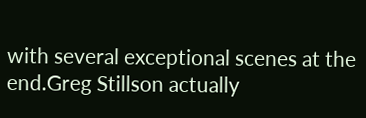with several exceptional scenes at the end.Greg Stillson actually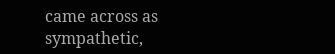came across as sympathetic,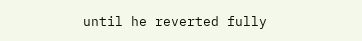until he reverted fully